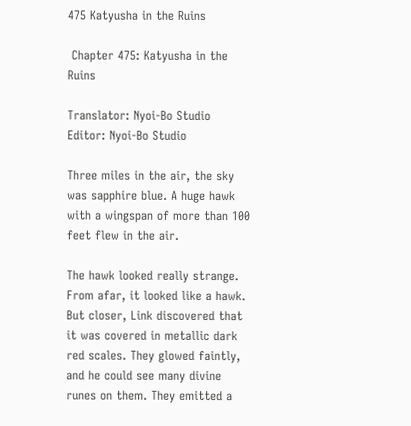475 Katyusha in the Ruins

 Chapter 475: Katyusha in the Ruins

Translator: Nyoi-Bo Studio Editor: Nyoi-Bo Studio

Three miles in the air, the sky was sapphire blue. A huge hawk with a wingspan of more than 100 feet flew in the air.

The hawk looked really strange. From afar, it looked like a hawk. But closer, Link discovered that it was covered in metallic dark red scales. They glowed faintly, and he could see many divine runes on them. They emitted a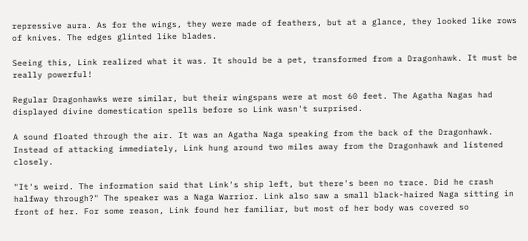repressive aura. As for the wings, they were made of feathers, but at a glance, they looked like rows of knives. The edges glinted like blades.

Seeing this, Link realized what it was. It should be a pet, transformed from a Dragonhawk. It must be really powerful!

Regular Dragonhawks were similar, but their wingspans were at most 60 feet. The Agatha Nagas had displayed divine domestication spells before so Link wasn't surprised.

A sound floated through the air. It was an Agatha Naga speaking from the back of the Dragonhawk. Instead of attacking immediately, Link hung around two miles away from the Dragonhawk and listened closely.

"It's weird. The information said that Link's ship left, but there's been no trace. Did he crash halfway through?" The speaker was a Naga Warrior. Link also saw a small black-haired Naga sitting in front of her. For some reason, Link found her familiar, but most of her body was covered so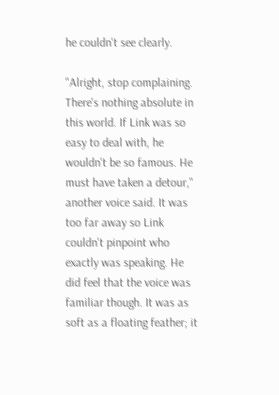he couldn't see clearly.

"Alright, stop complaining. There's nothing absolute in this world. If Link was so easy to deal with, he wouldn't be so famous. He must have taken a detour," another voice said. It was too far away so Link couldn't pinpoint who exactly was speaking. He did feel that the voice was familiar though. It was as soft as a floating feather; it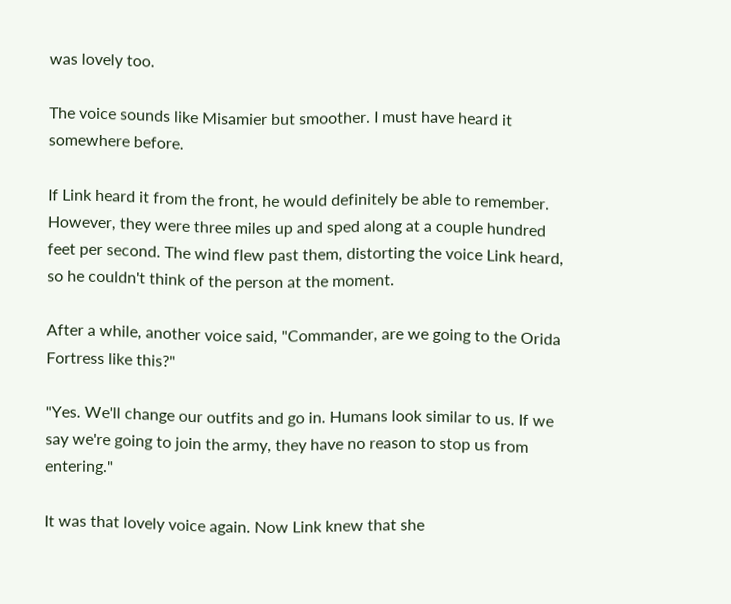was lovely too.

The voice sounds like Misamier but smoother. I must have heard it somewhere before.

If Link heard it from the front, he would definitely be able to remember. However, they were three miles up and sped along at a couple hundred feet per second. The wind flew past them, distorting the voice Link heard, so he couldn't think of the person at the moment.

After a while, another voice said, "Commander, are we going to the Orida Fortress like this?"

"Yes. We'll change our outfits and go in. Humans look similar to us. If we say we're going to join the army, they have no reason to stop us from entering."

It was that lovely voice again. Now Link knew that she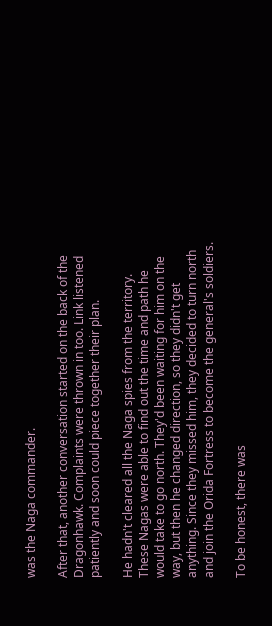was the Naga commander.

After that, another conversation started on the back of the Dragonhawk. Complaints were thrown in too. Link listened patiently and soon could piece together their plan.

He hadn't cleared all the Naga spies from the territory. These Nagas were able to find out the time and path he would take to go north. They'd been waiting for him on the way, but then he changed direction, so they didn't get anything. Since they missed him, they decided to turn north and join the Orida Fortress to become the general's soldiers.

To be honest, there was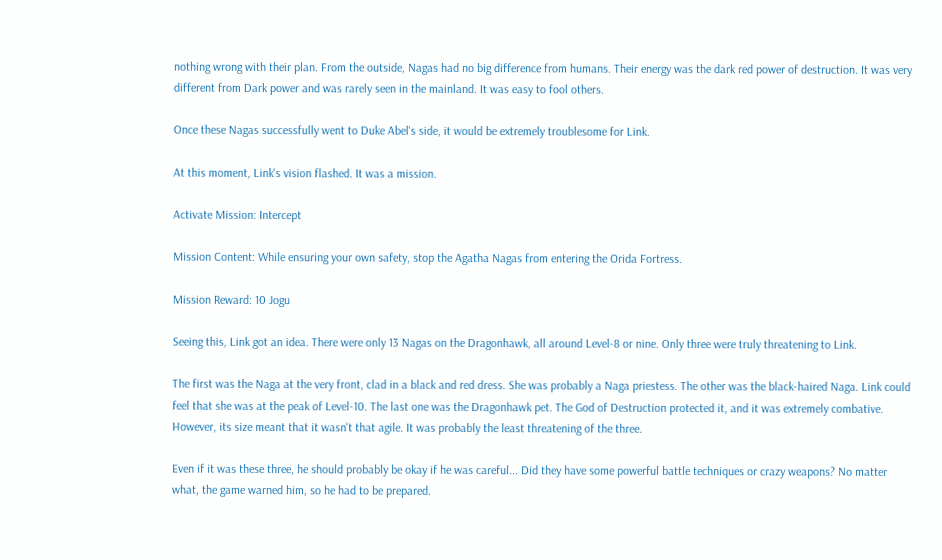nothing wrong with their plan. From the outside, Nagas had no big difference from humans. Their energy was the dark red power of destruction. It was very different from Dark power and was rarely seen in the mainland. It was easy to fool others.

Once these Nagas successfully went to Duke Abel's side, it would be extremely troublesome for Link.

At this moment, Link's vision flashed. It was a mission.

Activate Mission: Intercept

Mission Content: While ensuring your own safety, stop the Agatha Nagas from entering the Orida Fortress.

Mission Reward: 10 Jogu

Seeing this, Link got an idea. There were only 13 Nagas on the Dragonhawk, all around Level-8 or nine. Only three were truly threatening to Link.

The first was the Naga at the very front, clad in a black and red dress. She was probably a Naga priestess. The other was the black-haired Naga. Link could feel that she was at the peak of Level-10. The last one was the Dragonhawk pet. The God of Destruction protected it, and it was extremely combative. However, its size meant that it wasn't that agile. It was probably the least threatening of the three.

Even if it was these three, he should probably be okay if he was careful... Did they have some powerful battle techniques or crazy weapons? No matter what, the game warned him, so he had to be prepared.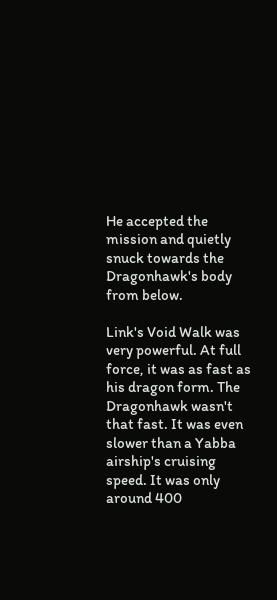He accepted the mission and quietly snuck towards the Dragonhawk's body from below.

Link's Void Walk was very powerful. At full force, it was as fast as his dragon form. The Dragonhawk wasn't that fast. It was even slower than a Yabba airship's cruising speed. It was only around 400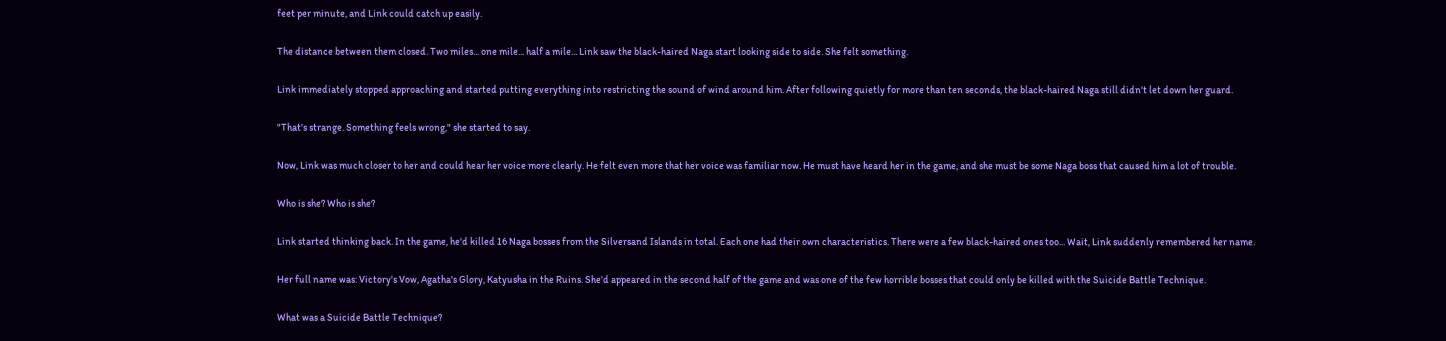feet per minute, and Link could catch up easily.

The distance between them closed. Two miles... one mile... half a mile... Link saw the black-haired Naga start looking side to side. She felt something.

Link immediately stopped approaching and started putting everything into restricting the sound of wind around him. After following quietly for more than ten seconds, the black-haired Naga still didn't let down her guard.

"That's strange. Something feels wrong," she started to say.

Now, Link was much closer to her and could hear her voice more clearly. He felt even more that her voice was familiar now. He must have heard her in the game, and she must be some Naga boss that caused him a lot of trouble.

Who is she? Who is she?

Link started thinking back. In the game, he'd killed 16 Naga bosses from the Silversand Islands in total. Each one had their own characteristics. There were a few black-haired ones too... Wait, Link suddenly remembered her name.

Her full name was: Victory's Vow, Agatha's Glory, Katyusha in the Ruins. She'd appeared in the second half of the game and was one of the few horrible bosses that could only be killed with the Suicide Battle Technique.

What was a Suicide Battle Technique?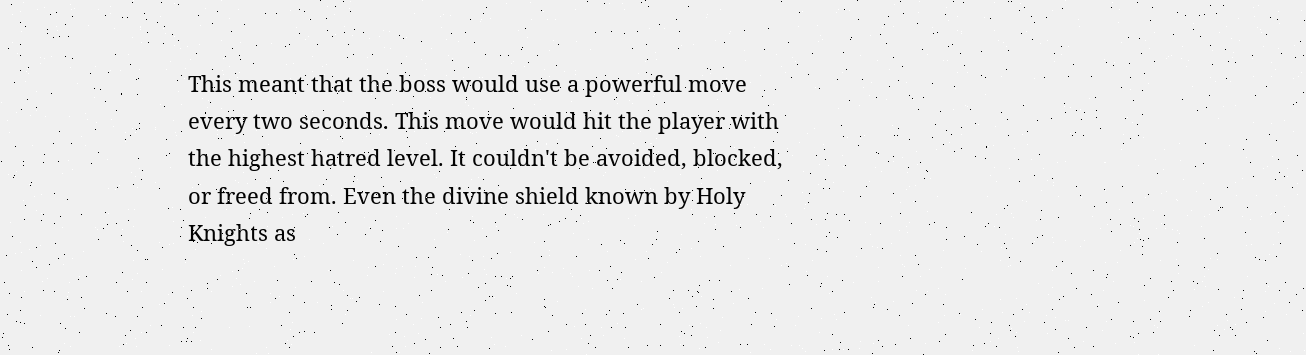This meant that the boss would use a powerful move every two seconds. This move would hit the player with the highest hatred level. It couldn't be avoided, blocked, or freed from. Even the divine shield known by Holy Knights as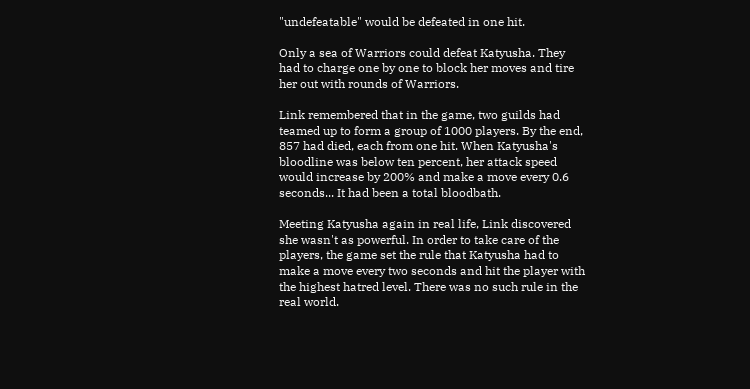"undefeatable" would be defeated in one hit.

Only a sea of Warriors could defeat Katyusha. They had to charge one by one to block her moves and tire her out with rounds of Warriors.

Link remembered that in the game, two guilds had teamed up to form a group of 1000 players. By the end, 857 had died, each from one hit. When Katyusha's bloodline was below ten percent, her attack speed would increase by 200% and make a move every 0.6 seconds... It had been a total bloodbath.

Meeting Katyusha again in real life, Link discovered she wasn't as powerful. In order to take care of the players, the game set the rule that Katyusha had to make a move every two seconds and hit the player with the highest hatred level. There was no such rule in the real world.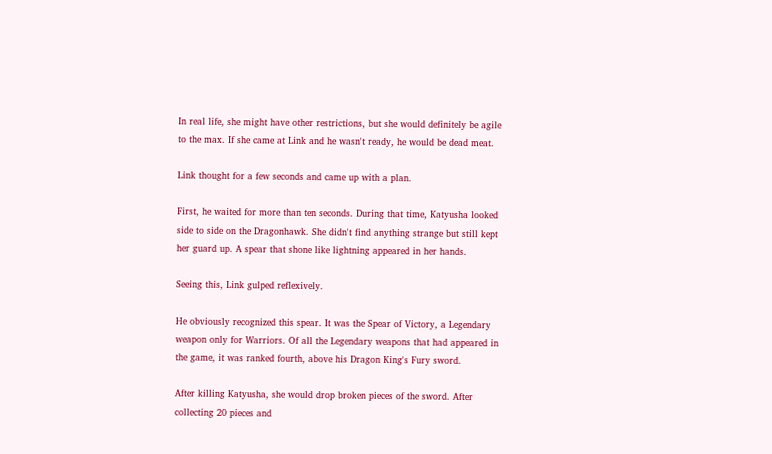In real life, she might have other restrictions, but she would definitely be agile to the max. If she came at Link and he wasn't ready, he would be dead meat.

Link thought for a few seconds and came up with a plan.

First, he waited for more than ten seconds. During that time, Katyusha looked side to side on the Dragonhawk. She didn't find anything strange but still kept her guard up. A spear that shone like lightning appeared in her hands.

Seeing this, Link gulped reflexively.

He obviously recognized this spear. It was the Spear of Victory, a Legendary weapon only for Warriors. Of all the Legendary weapons that had appeared in the game, it was ranked fourth, above his Dragon King's Fury sword.

After killing Katyusha, she would drop broken pieces of the sword. After collecting 20 pieces and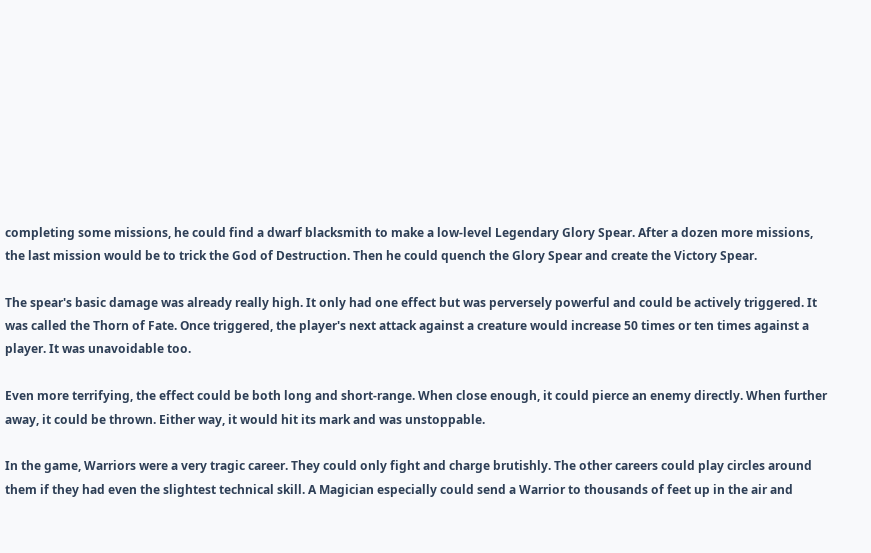completing some missions, he could find a dwarf blacksmith to make a low-level Legendary Glory Spear. After a dozen more missions, the last mission would be to trick the God of Destruction. Then he could quench the Glory Spear and create the Victory Spear.

The spear's basic damage was already really high. It only had one effect but was perversely powerful and could be actively triggered. It was called the Thorn of Fate. Once triggered, the player's next attack against a creature would increase 50 times or ten times against a player. It was unavoidable too.

Even more terrifying, the effect could be both long and short-range. When close enough, it could pierce an enemy directly. When further away, it could be thrown. Either way, it would hit its mark and was unstoppable.

In the game, Warriors were a very tragic career. They could only fight and charge brutishly. The other careers could play circles around them if they had even the slightest technical skill. A Magician especially could send a Warrior to thousands of feet up in the air and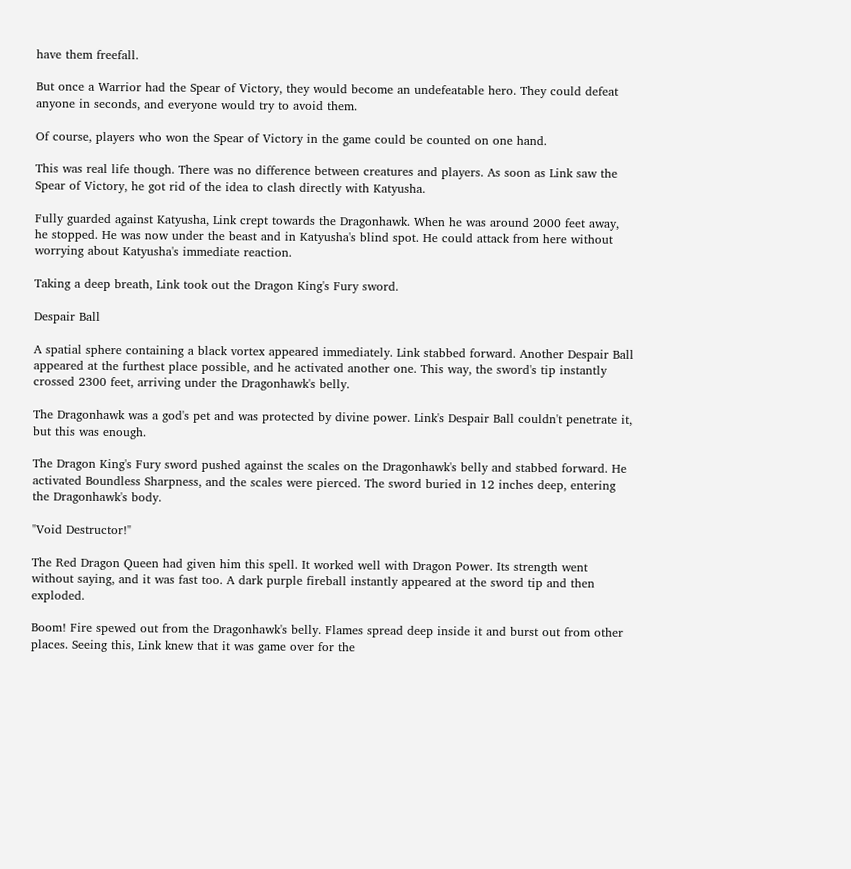have them freefall.

But once a Warrior had the Spear of Victory, they would become an undefeatable hero. They could defeat anyone in seconds, and everyone would try to avoid them.

Of course, players who won the Spear of Victory in the game could be counted on one hand.

This was real life though. There was no difference between creatures and players. As soon as Link saw the Spear of Victory, he got rid of the idea to clash directly with Katyusha.

Fully guarded against Katyusha, Link crept towards the Dragonhawk. When he was around 2000 feet away, he stopped. He was now under the beast and in Katyusha's blind spot. He could attack from here without worrying about Katyusha's immediate reaction.

Taking a deep breath, Link took out the Dragon King's Fury sword.

Despair Ball

A spatial sphere containing a black vortex appeared immediately. Link stabbed forward. Another Despair Ball appeared at the furthest place possible, and he activated another one. This way, the sword's tip instantly crossed 2300 feet, arriving under the Dragonhawk's belly.

The Dragonhawk was a god's pet and was protected by divine power. Link's Despair Ball couldn't penetrate it, but this was enough.

The Dragon King's Fury sword pushed against the scales on the Dragonhawk's belly and stabbed forward. He activated Boundless Sharpness, and the scales were pierced. The sword buried in 12 inches deep, entering the Dragonhawk's body.

"Void Destructor!"

The Red Dragon Queen had given him this spell. It worked well with Dragon Power. Its strength went without saying, and it was fast too. A dark purple fireball instantly appeared at the sword tip and then exploded.

Boom! Fire spewed out from the Dragonhawk's belly. Flames spread deep inside it and burst out from other places. Seeing this, Link knew that it was game over for the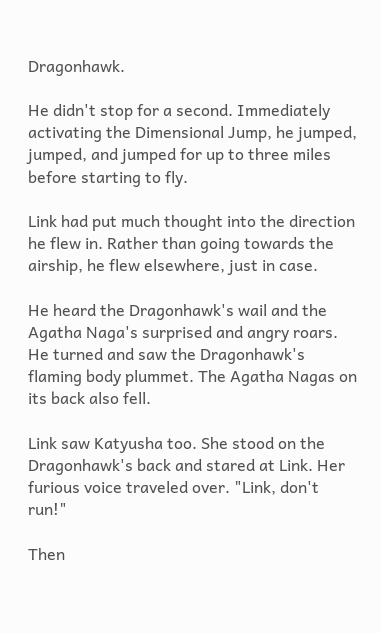Dragonhawk.

He didn't stop for a second. Immediately activating the Dimensional Jump, he jumped, jumped, and jumped for up to three miles before starting to fly.

Link had put much thought into the direction he flew in. Rather than going towards the airship, he flew elsewhere, just in case.

He heard the Dragonhawk's wail and the Agatha Naga's surprised and angry roars. He turned and saw the Dragonhawk's flaming body plummet. The Agatha Nagas on its back also fell.

Link saw Katyusha too. She stood on the Dragonhawk's back and stared at Link. Her furious voice traveled over. "Link, don't run!"

Then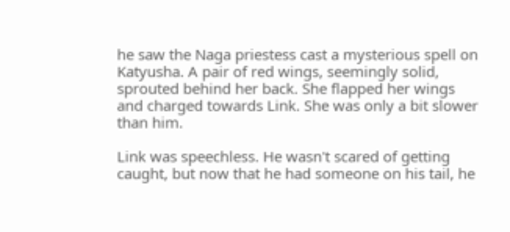he saw the Naga priestess cast a mysterious spell on Katyusha. A pair of red wings, seemingly solid, sprouted behind her back. She flapped her wings and charged towards Link. She was only a bit slower than him.

Link was speechless. He wasn't scared of getting caught, but now that he had someone on his tail, he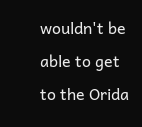wouldn't be able to get to the Orida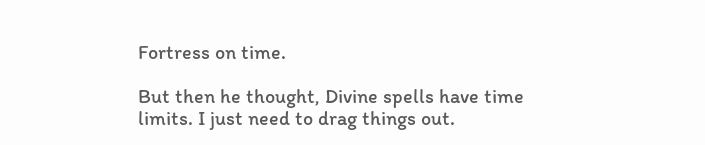Fortress on time.

But then he thought, Divine spells have time limits. I just need to drag things out.